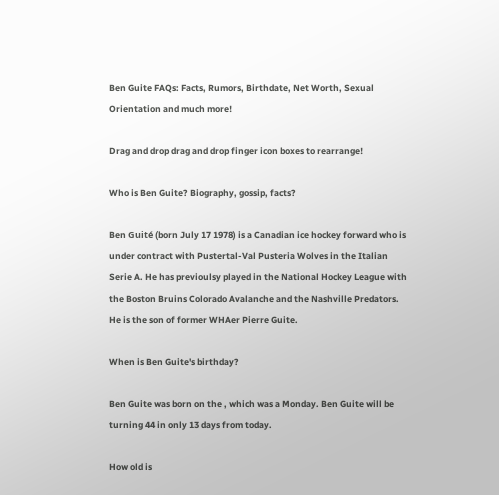Ben Guite FAQs: Facts, Rumors, Birthdate, Net Worth, Sexual Orientation and much more!

Drag and drop drag and drop finger icon boxes to rearrange!

Who is Ben Guite? Biography, gossip, facts?

Ben Guité (born July 17 1978) is a Canadian ice hockey forward who is under contract with Pustertal-Val Pusteria Wolves in the Italian Serie A. He has previoulsy played in the National Hockey League with the Boston Bruins Colorado Avalanche and the Nashville Predators. He is the son of former WHAer Pierre Guite.

When is Ben Guite's birthday?

Ben Guite was born on the , which was a Monday. Ben Guite will be turning 44 in only 13 days from today.

How old is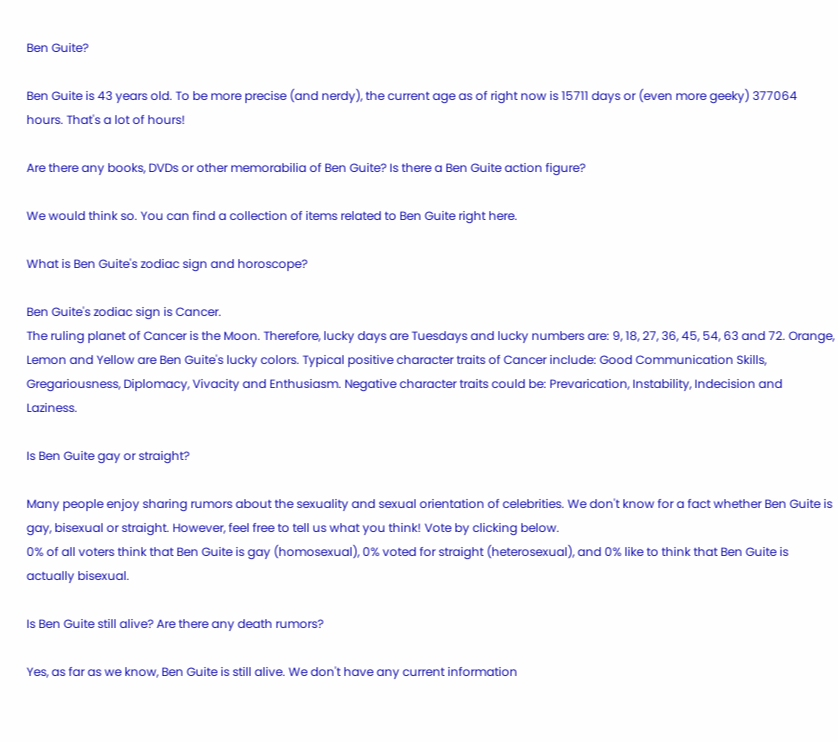Ben Guite?

Ben Guite is 43 years old. To be more precise (and nerdy), the current age as of right now is 15711 days or (even more geeky) 377064 hours. That's a lot of hours!

Are there any books, DVDs or other memorabilia of Ben Guite? Is there a Ben Guite action figure?

We would think so. You can find a collection of items related to Ben Guite right here.

What is Ben Guite's zodiac sign and horoscope?

Ben Guite's zodiac sign is Cancer.
The ruling planet of Cancer is the Moon. Therefore, lucky days are Tuesdays and lucky numbers are: 9, 18, 27, 36, 45, 54, 63 and 72. Orange, Lemon and Yellow are Ben Guite's lucky colors. Typical positive character traits of Cancer include: Good Communication Skills, Gregariousness, Diplomacy, Vivacity and Enthusiasm. Negative character traits could be: Prevarication, Instability, Indecision and Laziness.

Is Ben Guite gay or straight?

Many people enjoy sharing rumors about the sexuality and sexual orientation of celebrities. We don't know for a fact whether Ben Guite is gay, bisexual or straight. However, feel free to tell us what you think! Vote by clicking below.
0% of all voters think that Ben Guite is gay (homosexual), 0% voted for straight (heterosexual), and 0% like to think that Ben Guite is actually bisexual.

Is Ben Guite still alive? Are there any death rumors?

Yes, as far as we know, Ben Guite is still alive. We don't have any current information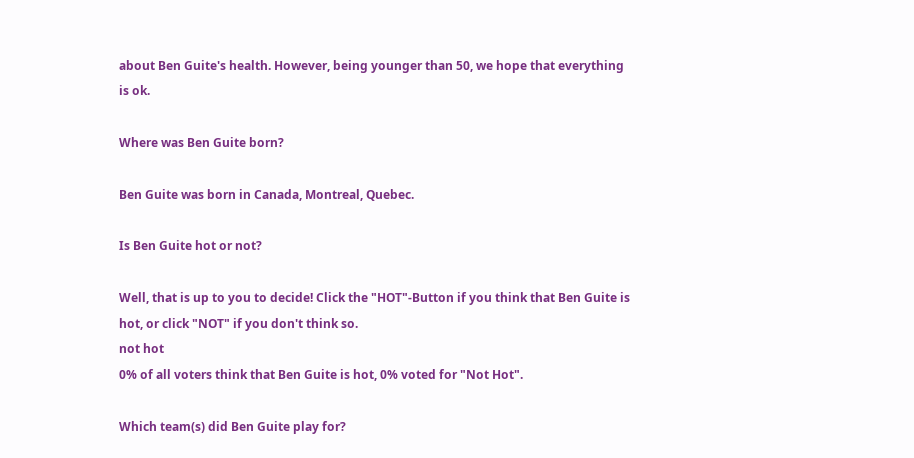about Ben Guite's health. However, being younger than 50, we hope that everything is ok.

Where was Ben Guite born?

Ben Guite was born in Canada, Montreal, Quebec.

Is Ben Guite hot or not?

Well, that is up to you to decide! Click the "HOT"-Button if you think that Ben Guite is hot, or click "NOT" if you don't think so.
not hot
0% of all voters think that Ben Guite is hot, 0% voted for "Not Hot".

Which team(s) did Ben Guite play for?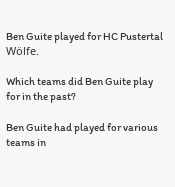Ben Guite played for HC Pustertal Wölfe.

Which teams did Ben Guite play for in the past?

Ben Guite had played for various teams in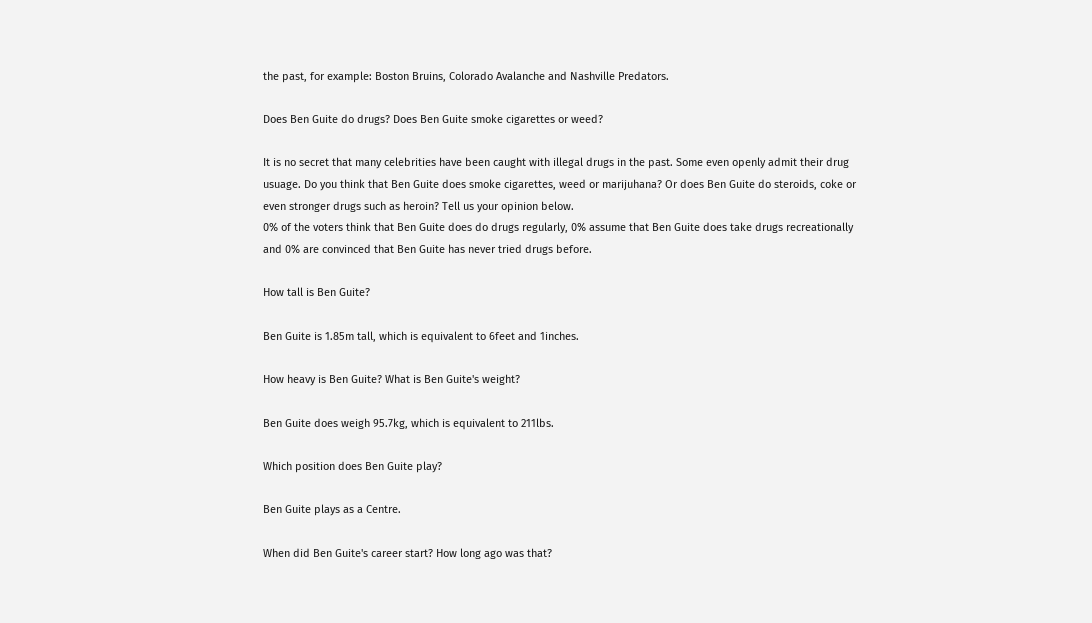the past, for example: Boston Bruins, Colorado Avalanche and Nashville Predators.

Does Ben Guite do drugs? Does Ben Guite smoke cigarettes or weed?

It is no secret that many celebrities have been caught with illegal drugs in the past. Some even openly admit their drug usuage. Do you think that Ben Guite does smoke cigarettes, weed or marijuhana? Or does Ben Guite do steroids, coke or even stronger drugs such as heroin? Tell us your opinion below.
0% of the voters think that Ben Guite does do drugs regularly, 0% assume that Ben Guite does take drugs recreationally and 0% are convinced that Ben Guite has never tried drugs before.

How tall is Ben Guite?

Ben Guite is 1.85m tall, which is equivalent to 6feet and 1inches.

How heavy is Ben Guite? What is Ben Guite's weight?

Ben Guite does weigh 95.7kg, which is equivalent to 211lbs.

Which position does Ben Guite play?

Ben Guite plays as a Centre.

When did Ben Guite's career start? How long ago was that?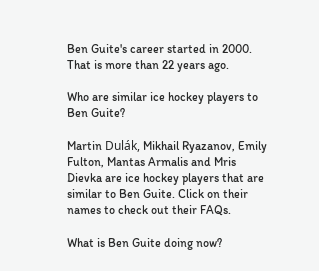Ben Guite's career started in 2000. That is more than 22 years ago.

Who are similar ice hockey players to Ben Guite?

Martin Dulák, Mikhail Ryazanov, Emily Fulton, Mantas Armalis and Mris Dievka are ice hockey players that are similar to Ben Guite. Click on their names to check out their FAQs.

What is Ben Guite doing now?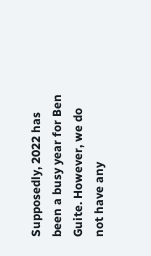Supposedly, 2022 has been a busy year for Ben Guite. However, we do not have any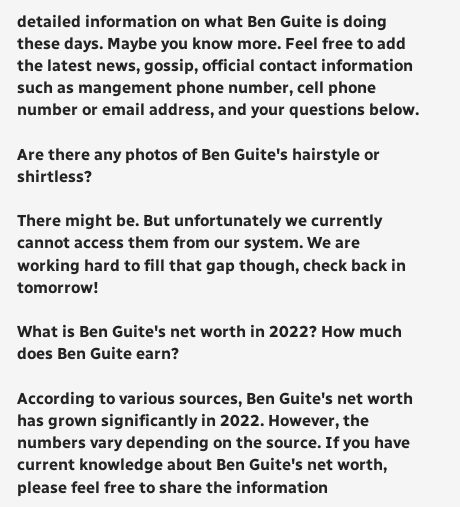detailed information on what Ben Guite is doing these days. Maybe you know more. Feel free to add the latest news, gossip, official contact information such as mangement phone number, cell phone number or email address, and your questions below.

Are there any photos of Ben Guite's hairstyle or shirtless?

There might be. But unfortunately we currently cannot access them from our system. We are working hard to fill that gap though, check back in tomorrow!

What is Ben Guite's net worth in 2022? How much does Ben Guite earn?

According to various sources, Ben Guite's net worth has grown significantly in 2022. However, the numbers vary depending on the source. If you have current knowledge about Ben Guite's net worth, please feel free to share the information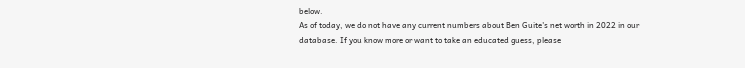below.
As of today, we do not have any current numbers about Ben Guite's net worth in 2022 in our database. If you know more or want to take an educated guess, please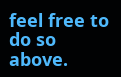feel free to do so above.